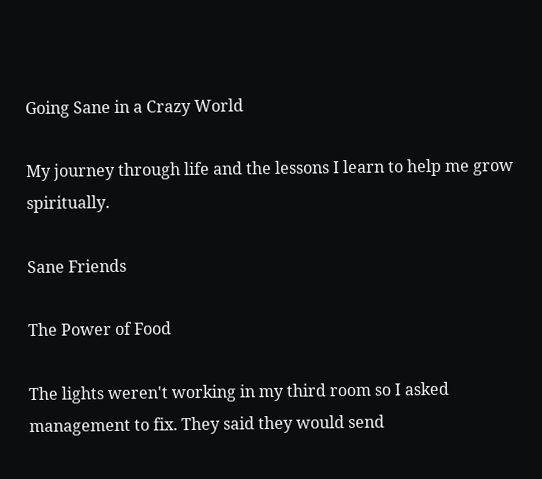Going Sane in a Crazy World

My journey through life and the lessons I learn to help me grow spiritually.

Sane Friends

The Power of Food

The lights weren't working in my third room so I asked management to fix. They said they would send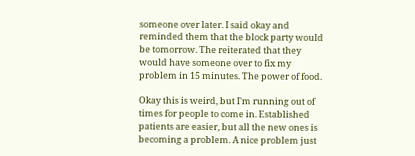someone over later. I said okay and reminded them that the block party would be tomorrow. The reiterated that they would have someone over to fix my problem in 15 minutes. The power of food.

Okay this is weird, but I'm running out of times for people to come in. Established patients are easier, but all the new ones is becoming a problem. A nice problem just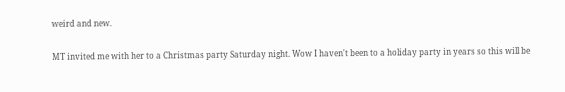weird and new.

MT invited me with her to a Christmas party Saturday night. Wow I haven't been to a holiday party in years so this will be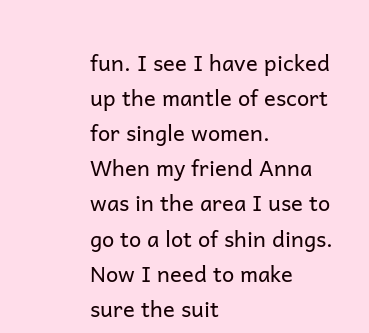fun. I see I have picked up the mantle of escort for single women. When my friend Anna was in the area I use to go to a lot of shin dings. Now I need to make sure the suit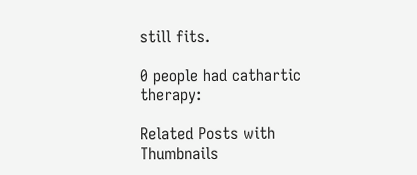still fits.

0 people had cathartic therapy:

Related Posts with Thumbnails